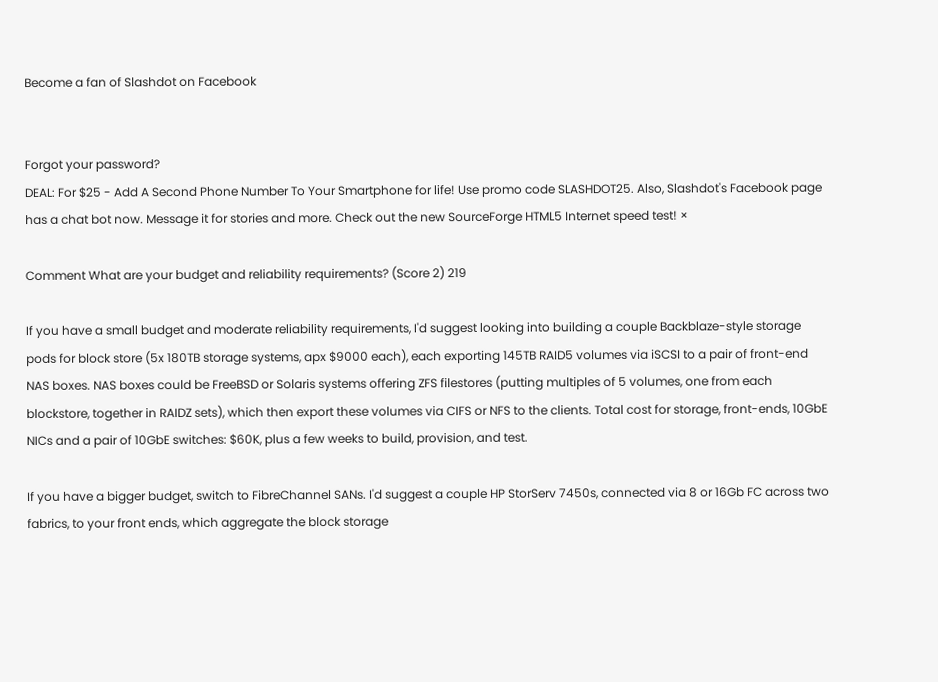Become a fan of Slashdot on Facebook


Forgot your password?
DEAL: For $25 - Add A Second Phone Number To Your Smartphone for life! Use promo code SLASHDOT25. Also, Slashdot's Facebook page has a chat bot now. Message it for stories and more. Check out the new SourceForge HTML5 Internet speed test! ×

Comment What are your budget and reliability requirements? (Score 2) 219

If you have a small budget and moderate reliability requirements, I'd suggest looking into building a couple Backblaze-style storage pods for block store (5x 180TB storage systems, apx $9000 each), each exporting 145TB RAID5 volumes via iSCSI to a pair of front-end NAS boxes. NAS boxes could be FreeBSD or Solaris systems offering ZFS filestores (putting multiples of 5 volumes, one from each blockstore, together in RAIDZ sets), which then export these volumes via CIFS or NFS to the clients. Total cost for storage, front-ends, 10GbE NICs and a pair of 10GbE switches: $60K, plus a few weeks to build, provision, and test.

If you have a bigger budget, switch to FibreChannel SANs. I'd suggest a couple HP StorServ 7450s, connected via 8 or 16Gb FC across two fabrics, to your front ends, which aggregate the block storage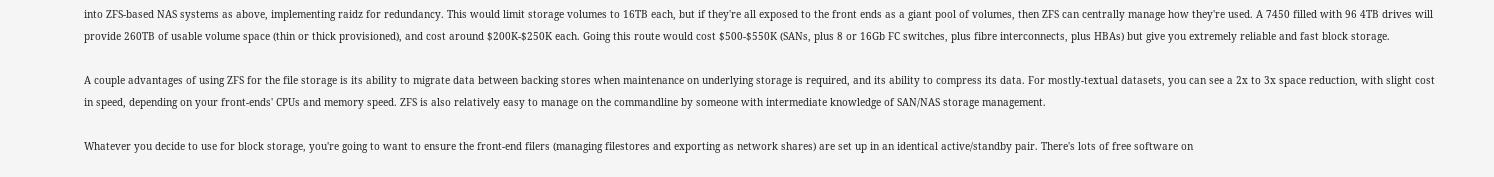into ZFS-based NAS systems as above, implementing raidz for redundancy. This would limit storage volumes to 16TB each, but if they're all exposed to the front ends as a giant pool of volumes, then ZFS can centrally manage how they're used. A 7450 filled with 96 4TB drives will provide 260TB of usable volume space (thin or thick provisioned), and cost around $200K-$250K each. Going this route would cost $500-$550K (SANs, plus 8 or 16Gb FC switches, plus fibre interconnects, plus HBAs) but give you extremely reliable and fast block storage.

A couple advantages of using ZFS for the file storage is its ability to migrate data between backing stores when maintenance on underlying storage is required, and its ability to compress its data. For mostly-textual datasets, you can see a 2x to 3x space reduction, with slight cost in speed, depending on your front-ends' CPUs and memory speed. ZFS is also relatively easy to manage on the commandline by someone with intermediate knowledge of SAN/NAS storage management.

Whatever you decide to use for block storage, you're going to want to ensure the front-end filers (managing filestores and exporting as network shares) are set up in an identical active/standby pair. There's lots of free software on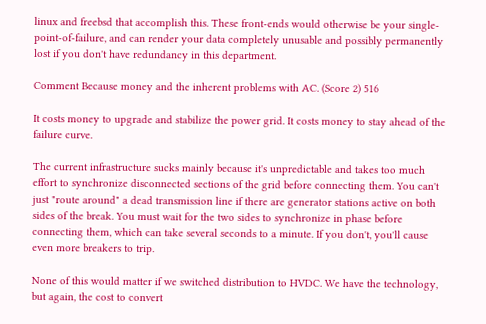linux and freebsd that accomplish this. These front-ends would otherwise be your single-point-of-failure, and can render your data completely unusable and possibly permanently lost if you don't have redundancy in this department.

Comment Because money and the inherent problems with AC. (Score 2) 516

It costs money to upgrade and stabilize the power grid. It costs money to stay ahead of the failure curve.

The current infrastructure sucks mainly because it's unpredictable and takes too much effort to synchronize disconnected sections of the grid before connecting them. You can't just "route around" a dead transmission line if there are generator stations active on both sides of the break. You must wait for the two sides to synchronize in phase before connecting them, which can take several seconds to a minute. If you don't, you'll cause even more breakers to trip.

None of this would matter if we switched distribution to HVDC. We have the technology, but again, the cost to convert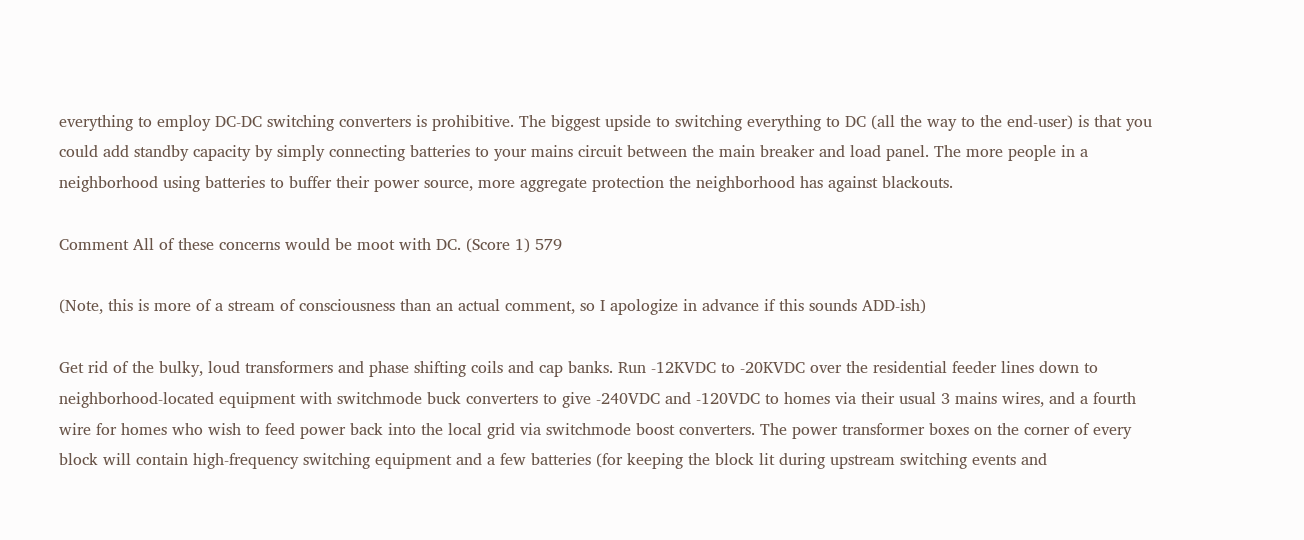everything to employ DC-DC switching converters is prohibitive. The biggest upside to switching everything to DC (all the way to the end-user) is that you could add standby capacity by simply connecting batteries to your mains circuit between the main breaker and load panel. The more people in a neighborhood using batteries to buffer their power source, more aggregate protection the neighborhood has against blackouts.

Comment All of these concerns would be moot with DC. (Score 1) 579

(Note, this is more of a stream of consciousness than an actual comment, so I apologize in advance if this sounds ADD-ish)

Get rid of the bulky, loud transformers and phase shifting coils and cap banks. Run -12KVDC to -20KVDC over the residential feeder lines down to neighborhood-located equipment with switchmode buck converters to give -240VDC and -120VDC to homes via their usual 3 mains wires, and a fourth wire for homes who wish to feed power back into the local grid via switchmode boost converters. The power transformer boxes on the corner of every block will contain high-frequency switching equipment and a few batteries (for keeping the block lit during upstream switching events and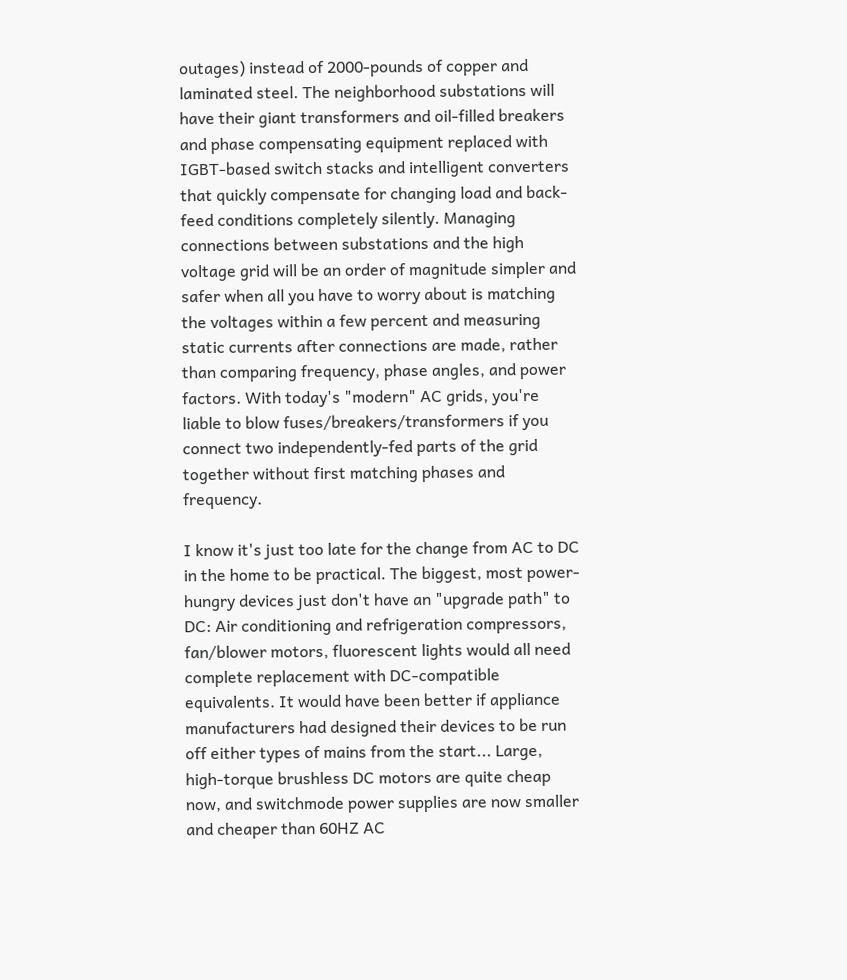outages) instead of 2000-pounds of copper and laminated steel. The neighborhood substations will have their giant transformers and oil-filled breakers and phase compensating equipment replaced with IGBT-based switch stacks and intelligent converters that quickly compensate for changing load and back-feed conditions completely silently. Managing connections between substations and the high voltage grid will be an order of magnitude simpler and safer when all you have to worry about is matching the voltages within a few percent and measuring static currents after connections are made, rather than comparing frequency, phase angles, and power factors. With today's "modern" AC grids, you're liable to blow fuses/breakers/transformers if you connect two independently-fed parts of the grid together without first matching phases and frequency.

I know it's just too late for the change from AC to DC in the home to be practical. The biggest, most power-hungry devices just don't have an "upgrade path" to DC: Air conditioning and refrigeration compressors, fan/blower motors, fluorescent lights would all need complete replacement with DC-compatible equivalents. It would have been better if appliance manufacturers had designed their devices to be run off either types of mains from the start... Large, high-torque brushless DC motors are quite cheap now, and switchmode power supplies are now smaller and cheaper than 60HZ AC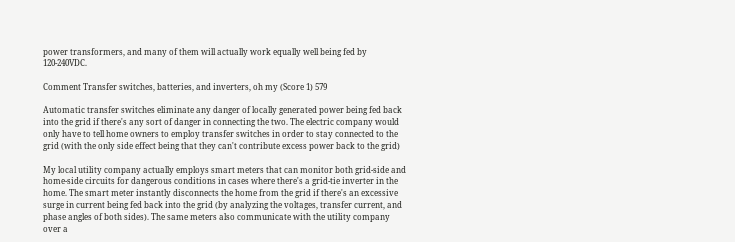power transformers, and many of them will actually work equally well being fed by 120-240VDC.

Comment Transfer switches, batteries, and inverters, oh my (Score 1) 579

Automatic transfer switches eliminate any danger of locally generated power being fed back into the grid if there's any sort of danger in connecting the two. The electric company would only have to tell home owners to employ transfer switches in order to stay connected to the grid (with the only side effect being that they can't contribute excess power back to the grid)

My local utility company actually employs smart meters that can monitor both grid-side and home-side circuits for dangerous conditions in cases where there's a grid-tie inverter in the home. The smart meter instantly disconnects the home from the grid if there's an excessive surge in current being fed back into the grid (by analyzing the voltages, transfer current, and phase angles of both sides). The same meters also communicate with the utility company over a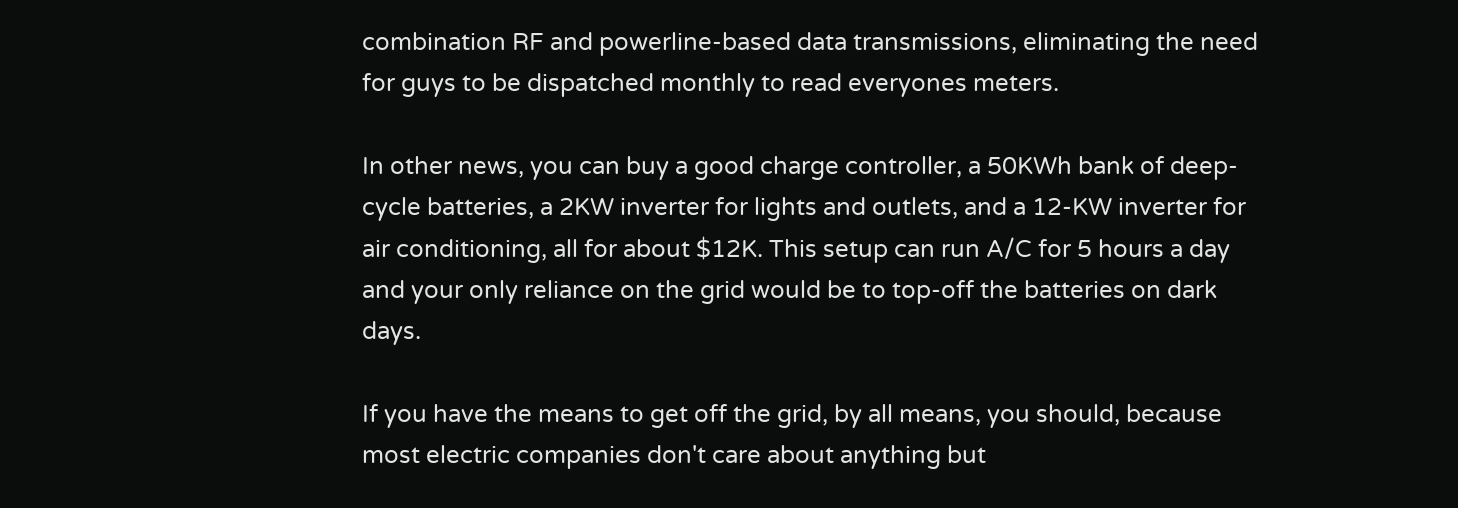combination RF and powerline-based data transmissions, eliminating the need for guys to be dispatched monthly to read everyones meters.

In other news, you can buy a good charge controller, a 50KWh bank of deep-cycle batteries, a 2KW inverter for lights and outlets, and a 12-KW inverter for air conditioning, all for about $12K. This setup can run A/C for 5 hours a day and your only reliance on the grid would be to top-off the batteries on dark days.

If you have the means to get off the grid, by all means, you should, because most electric companies don't care about anything but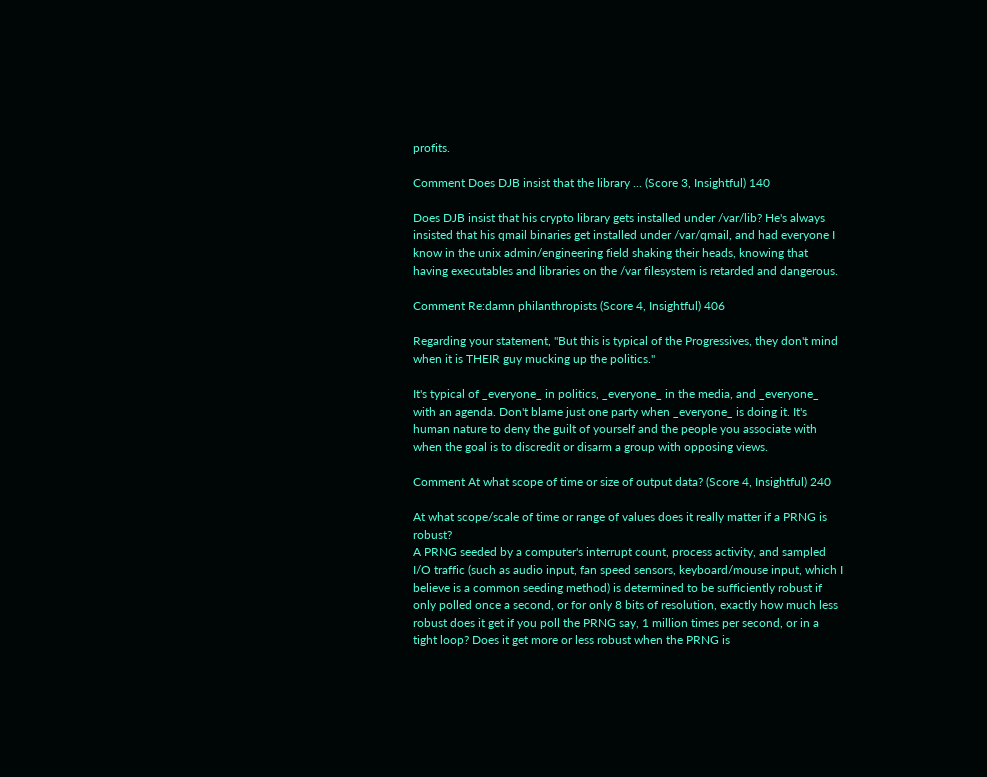profits.

Comment Does DJB insist that the library ... (Score 3, Insightful) 140

Does DJB insist that his crypto library gets installed under /var/lib? He's always insisted that his qmail binaries get installed under /var/qmail, and had everyone I know in the unix admin/engineering field shaking their heads, knowing that having executables and libraries on the /var filesystem is retarded and dangerous.

Comment Re:damn philanthropists (Score 4, Insightful) 406

Regarding your statement, "But this is typical of the Progressives, they don't mind when it is THEIR guy mucking up the politics."

It's typical of _everyone_ in politics, _everyone_ in the media, and _everyone_ with an agenda. Don't blame just one party when _everyone_ is doing it. It's human nature to deny the guilt of yourself and the people you associate with when the goal is to discredit or disarm a group with opposing views.

Comment At what scope of time or size of output data? (Score 4, Insightful) 240

At what scope/scale of time or range of values does it really matter if a PRNG is robust?
A PRNG seeded by a computer's interrupt count, process activity, and sampled I/O traffic (such as audio input, fan speed sensors, keyboard/mouse input, which I believe is a common seeding method) is determined to be sufficiently robust if only polled once a second, or for only 8 bits of resolution, exactly how much less robust does it get if you poll the PRNG say, 1 million times per second, or in a tight loop? Does it get more or less robust when the PRNG is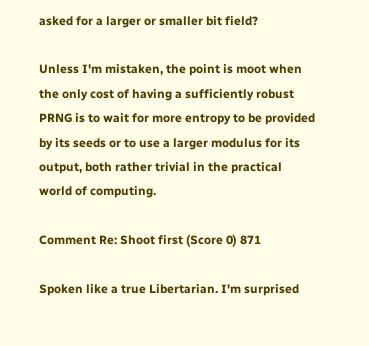asked for a larger or smaller bit field?

Unless I'm mistaken, the point is moot when the only cost of having a sufficiently robust PRNG is to wait for more entropy to be provided by its seeds or to use a larger modulus for its output, both rather trivial in the practical world of computing.

Comment Re: Shoot first (Score 0) 871

Spoken like a true Libertarian. I'm surprised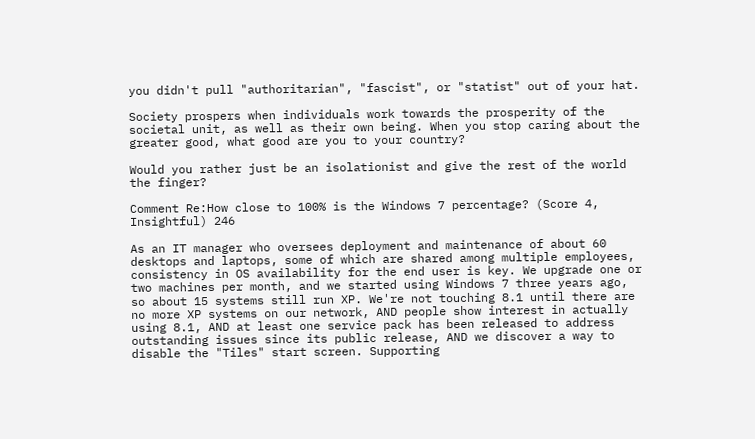you didn't pull "authoritarian", "fascist", or "statist" out of your hat.

Society prospers when individuals work towards the prosperity of the societal unit, as well as their own being. When you stop caring about the greater good, what good are you to your country?

Would you rather just be an isolationist and give the rest of the world the finger?

Comment Re:How close to 100% is the Windows 7 percentage? (Score 4, Insightful) 246

As an IT manager who oversees deployment and maintenance of about 60 desktops and laptops, some of which are shared among multiple employees, consistency in OS availability for the end user is key. We upgrade one or two machines per month, and we started using Windows 7 three years ago, so about 15 systems still run XP. We're not touching 8.1 until there are no more XP systems on our network, AND people show interest in actually using 8.1, AND at least one service pack has been released to address outstanding issues since its public release, AND we discover a way to disable the "Tiles" start screen. Supporting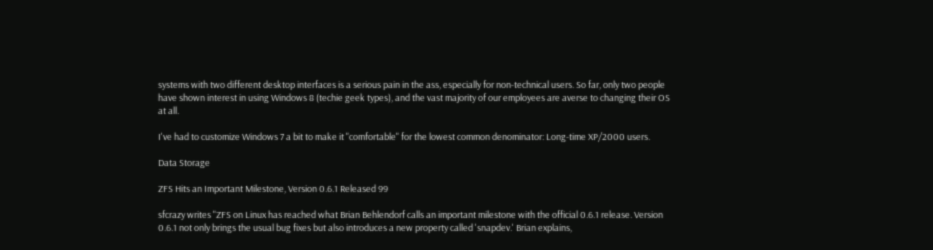systems with two different desktop interfaces is a serious pain in the ass, especially for non-technical users. So far, only two people have shown interest in using Windows 8 (techie geek types), and the vast majority of our employees are averse to changing their OS at all.

I've had to customize Windows 7 a bit to make it "comfortable" for the lowest common denominator: Long-time XP/2000 users.

Data Storage

ZFS Hits an Important Milestone, Version 0.6.1 Released 99

sfcrazy writes "ZFS on Linux has reached what Brian Behlendorf calls an important milestone with the official 0.6.1 release. Version 0.6.1 not only brings the usual bug fixes but also introduces a new property called 'snapdev.' Brian explains,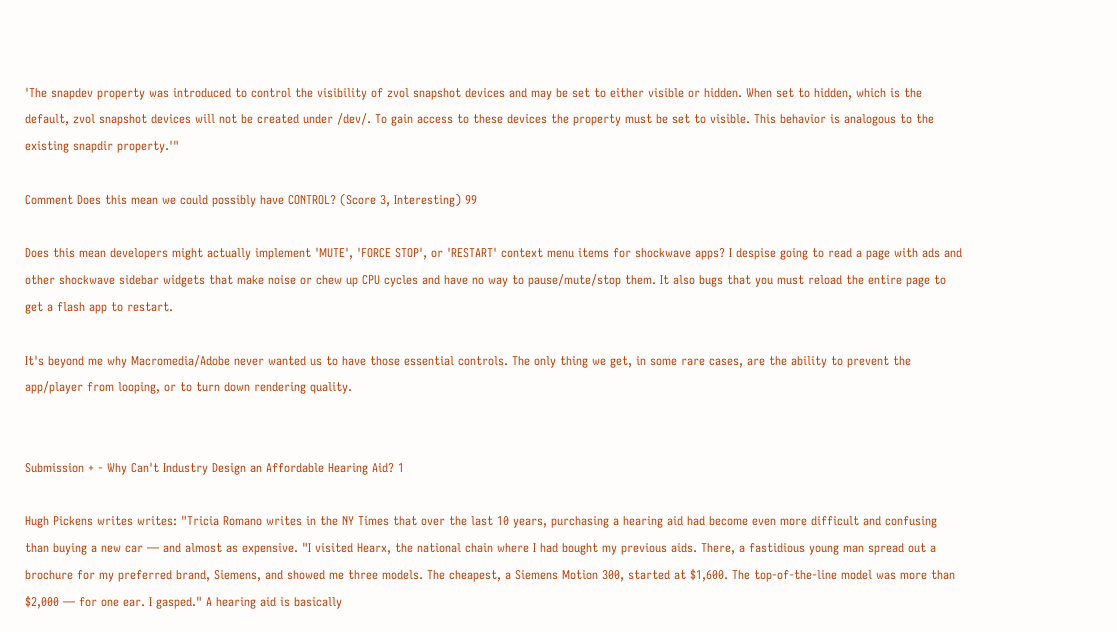'The snapdev property was introduced to control the visibility of zvol snapshot devices and may be set to either visible or hidden. When set to hidden, which is the default, zvol snapshot devices will not be created under /dev/. To gain access to these devices the property must be set to visible. This behavior is analogous to the existing snapdir property.'"

Comment Does this mean we could possibly have CONTROL? (Score 3, Interesting) 99

Does this mean developers might actually implement 'MUTE', 'FORCE STOP', or 'RESTART' context menu items for shockwave apps? I despise going to read a page with ads and other shockwave sidebar widgets that make noise or chew up CPU cycles and have no way to pause/mute/stop them. It also bugs that you must reload the entire page to get a flash app to restart.

It's beyond me why Macromedia/Adobe never wanted us to have those essential controls. The only thing we get, in some rare cases, are the ability to prevent the app/player from looping, or to turn down rendering quality.


Submission + - Why Can't Industry Design an Affordable Hearing Aid? 1

Hugh Pickens writes writes: "Tricia Romano writes in the NY Times that over the last 10 years, purchasing a hearing aid had become even more difficult and confusing than buying a new car — and almost as expensive. "I visited Hearx, the national chain where I had bought my previous aids. There, a fastidious young man spread out a brochure for my preferred brand, Siemens, and showed me three models. The cheapest, a Siemens Motion 300, started at $1,600. The top-of-the-line model was more than $2,000 — for one ear. I gasped." A hearing aid is basically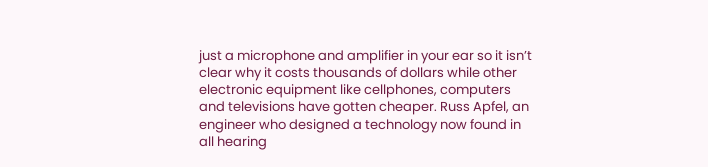just a microphone and amplifier in your ear so it isn’t clear why it costs thousands of dollars while other electronic equipment like cellphones, computers and televisions have gotten cheaper. Russ Apfel, an engineer who designed a technology now found in all hearing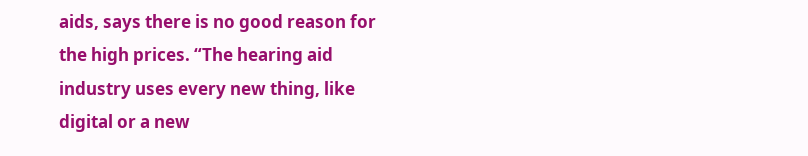aids, says there is no good reason for the high prices. “The hearing aid industry uses every new thing, like digital or a new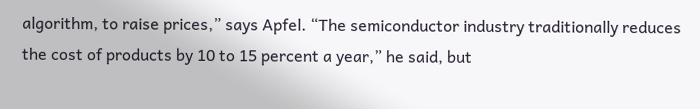algorithm, to raise prices,” says Apfel. “The semiconductor industry traditionally reduces the cost of products by 10 to 15 percent a year,” he said, but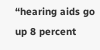“hearing aids go up 8 percent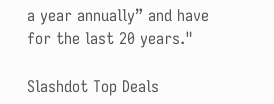a year annually” and have for the last 20 years."

Slashdot Top Deals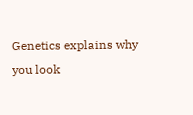Genetics explains why you look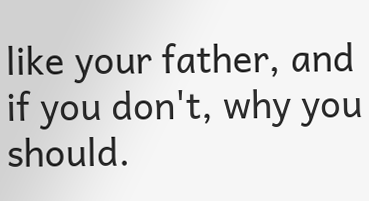like your father, and if you don't, why you should.